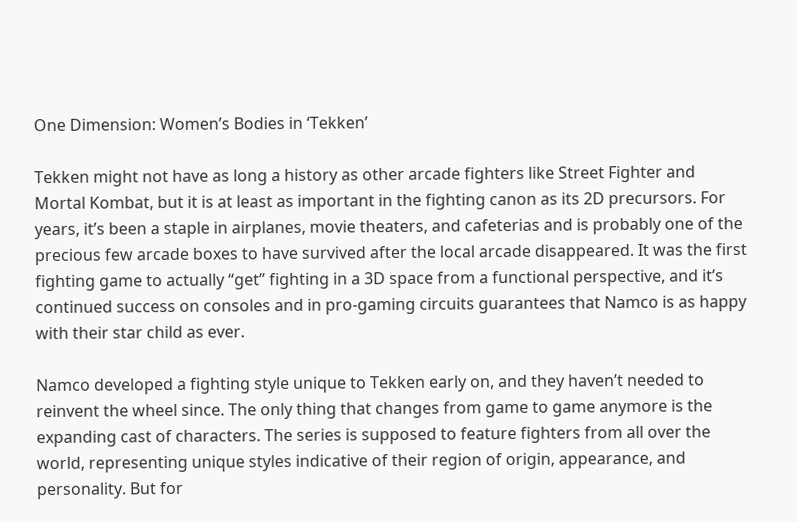One Dimension: Women’s Bodies in ‘Tekken’

Tekken might not have as long a history as other arcade fighters like Street Fighter and Mortal Kombat, but it is at least as important in the fighting canon as its 2D precursors. For years, it’s been a staple in airplanes, movie theaters, and cafeterias and is probably one of the precious few arcade boxes to have survived after the local arcade disappeared. It was the first fighting game to actually “get” fighting in a 3D space from a functional perspective, and it’s continued success on consoles and in pro-gaming circuits guarantees that Namco is as happy with their star child as ever.

Namco developed a fighting style unique to Tekken early on, and they haven’t needed to reinvent the wheel since. The only thing that changes from game to game anymore is the expanding cast of characters. The series is supposed to feature fighters from all over the world, representing unique styles indicative of their region of origin, appearance, and personality. But for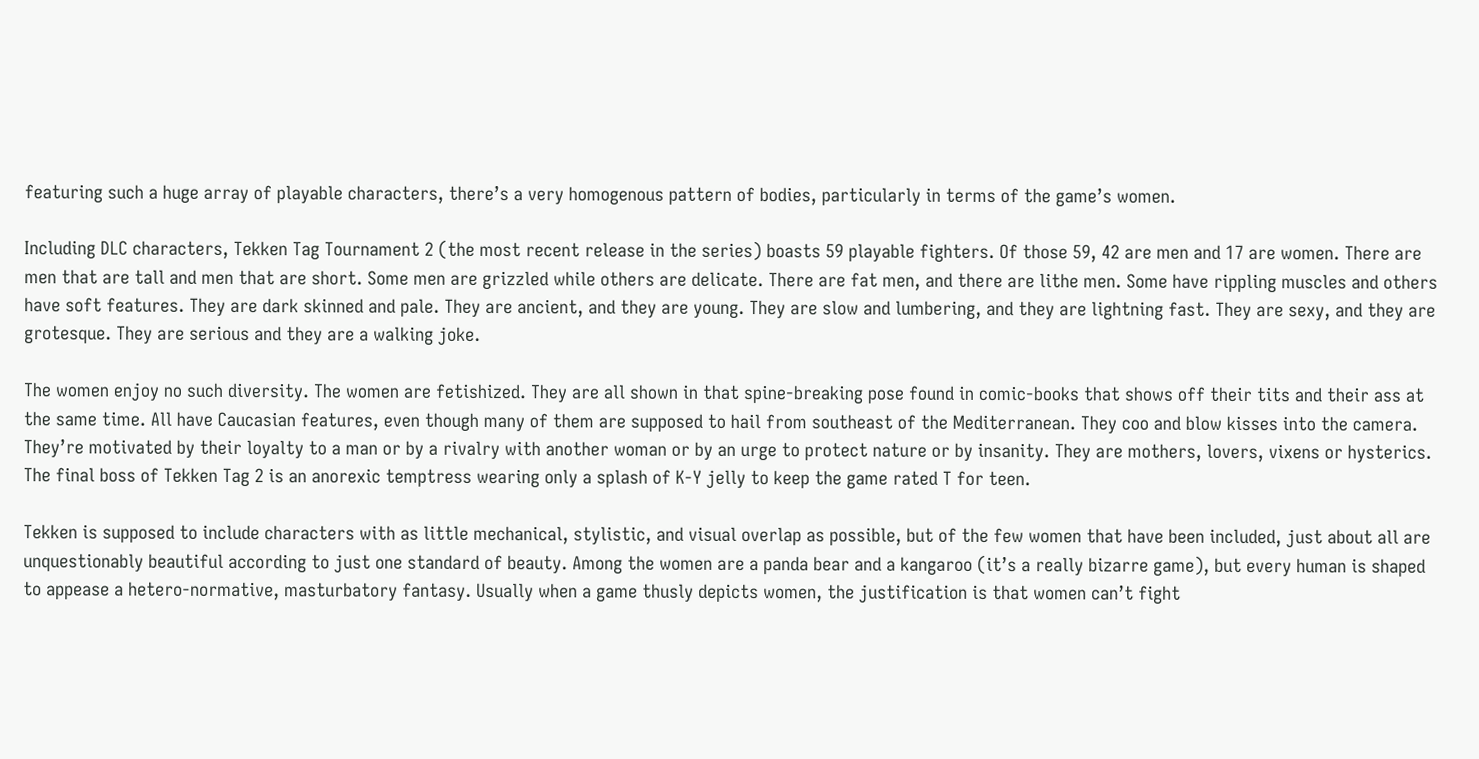featuring such a huge array of playable characters, there’s a very homogenous pattern of bodies, particularly in terms of the game’s women.

Including DLC characters, Tekken Tag Tournament 2 (the most recent release in the series) boasts 59 playable fighters. Of those 59, 42 are men and 17 are women. There are men that are tall and men that are short. Some men are grizzled while others are delicate. There are fat men, and there are lithe men. Some have rippling muscles and others have soft features. They are dark skinned and pale. They are ancient, and they are young. They are slow and lumbering, and they are lightning fast. They are sexy, and they are grotesque. They are serious and they are a walking joke.

The women enjoy no such diversity. The women are fetishized. They are all shown in that spine-breaking pose found in comic-books that shows off their tits and their ass at the same time. All have Caucasian features, even though many of them are supposed to hail from southeast of the Mediterranean. They coo and blow kisses into the camera. They’re motivated by their loyalty to a man or by a rivalry with another woman or by an urge to protect nature or by insanity. They are mothers, lovers, vixens or hysterics. The final boss of Tekken Tag 2 is an anorexic temptress wearing only a splash of K-Y jelly to keep the game rated T for teen.

Tekken is supposed to include characters with as little mechanical, stylistic, and visual overlap as possible, but of the few women that have been included, just about all are unquestionably beautiful according to just one standard of beauty. Among the women are a panda bear and a kangaroo (it’s a really bizarre game), but every human is shaped to appease a hetero-normative, masturbatory fantasy. Usually when a game thusly depicts women, the justification is that women can’t fight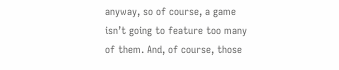anyway, so of course, a game isn’t going to feature too many of them. And, of course, those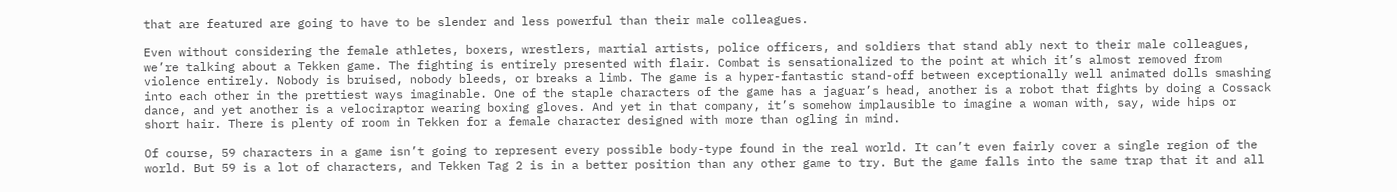that are featured are going to have to be slender and less powerful than their male colleagues.

Even without considering the female athletes, boxers, wrestlers, martial artists, police officers, and soldiers that stand ably next to their male colleagues, we’re talking about a Tekken game. The fighting is entirely presented with flair. Combat is sensationalized to the point at which it’s almost removed from violence entirely. Nobody is bruised, nobody bleeds, or breaks a limb. The game is a hyper-fantastic stand-off between exceptionally well animated dolls smashing into each other in the prettiest ways imaginable. One of the staple characters of the game has a jaguar’s head, another is a robot that fights by doing a Cossack dance, and yet another is a velociraptor wearing boxing gloves. And yet in that company, it’s somehow implausible to imagine a woman with, say, wide hips or short hair. There is plenty of room in Tekken for a female character designed with more than ogling in mind.

Of course, 59 characters in a game isn’t going to represent every possible body-type found in the real world. It can’t even fairly cover a single region of the world. But 59 is a lot of characters, and Tekken Tag 2 is in a better position than any other game to try. But the game falls into the same trap that it and all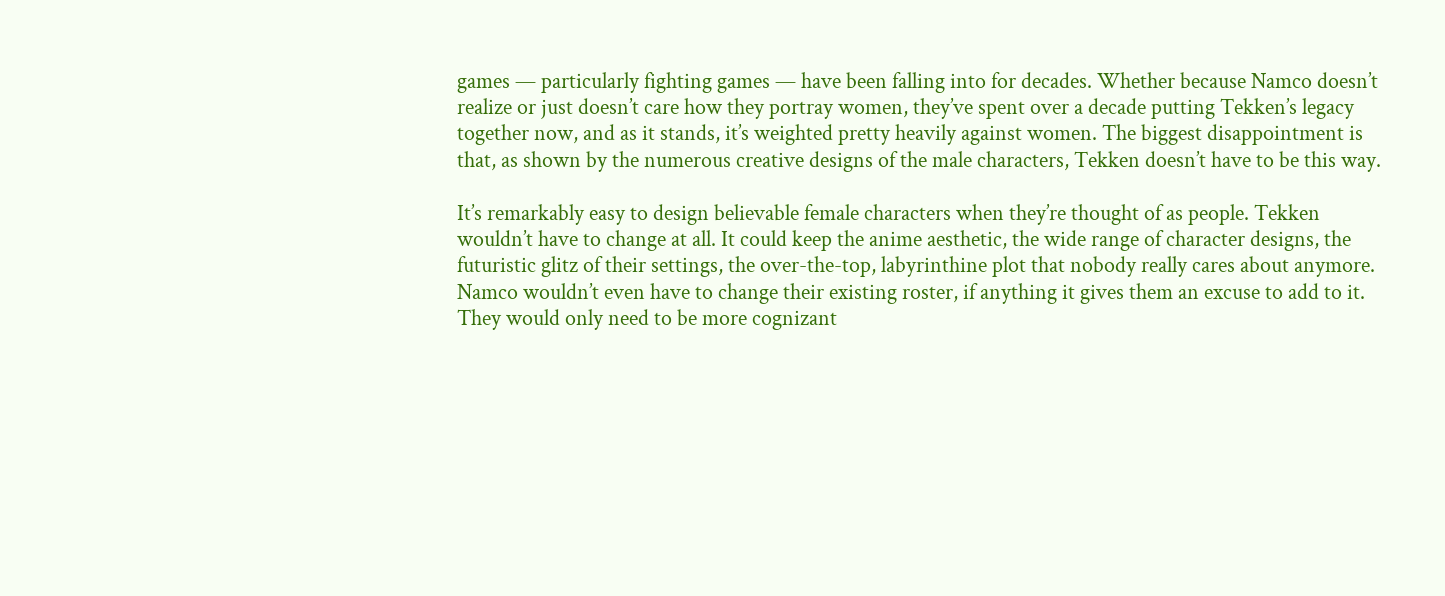games — particularly fighting games — have been falling into for decades. Whether because Namco doesn’t realize or just doesn’t care how they portray women, they’ve spent over a decade putting Tekken’s legacy together now, and as it stands, it’s weighted pretty heavily against women. The biggest disappointment is that, as shown by the numerous creative designs of the male characters, Tekken doesn’t have to be this way.

It’s remarkably easy to design believable female characters when they’re thought of as people. Tekken wouldn’t have to change at all. It could keep the anime aesthetic, the wide range of character designs, the futuristic glitz of their settings, the over-the-top, labyrinthine plot that nobody really cares about anymore. Namco wouldn’t even have to change their existing roster, if anything it gives them an excuse to add to it. They would only need to be more cognizant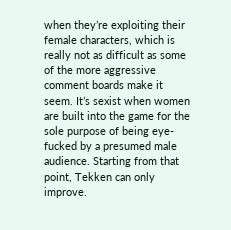when they’re exploiting their female characters, which is really not as difficult as some of the more aggressive comment boards make it seem. It’s sexist when women are built into the game for the sole purpose of being eye-fucked by a presumed male audience. Starting from that point, Tekken can only improve.